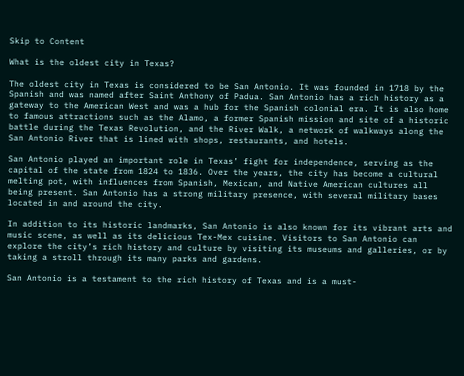Skip to Content

What is the oldest city in Texas?

The oldest city in Texas is considered to be San Antonio. It was founded in 1718 by the Spanish and was named after Saint Anthony of Padua. San Antonio has a rich history as a gateway to the American West and was a hub for the Spanish colonial era. It is also home to famous attractions such as the Alamo, a former Spanish mission and site of a historic battle during the Texas Revolution, and the River Walk, a network of walkways along the San Antonio River that is lined with shops, restaurants, and hotels.

San Antonio played an important role in Texas’ fight for independence, serving as the capital of the state from 1824 to 1836. Over the years, the city has become a cultural melting pot, with influences from Spanish, Mexican, and Native American cultures all being present. San Antonio has a strong military presence, with several military bases located in and around the city.

In addition to its historic landmarks, San Antonio is also known for its vibrant arts and music scene, as well as its delicious Tex-Mex cuisine. Visitors to San Antonio can explore the city’s rich history and culture by visiting its museums and galleries, or by taking a stroll through its many parks and gardens.

San Antonio is a testament to the rich history of Texas and is a must-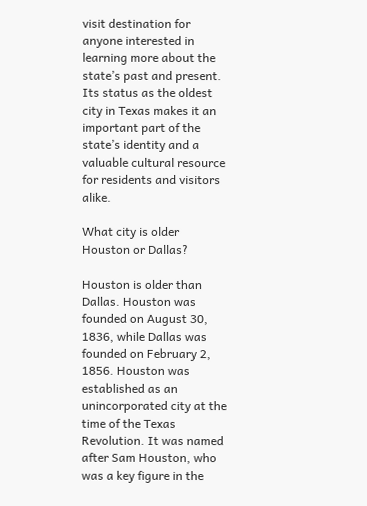visit destination for anyone interested in learning more about the state’s past and present. Its status as the oldest city in Texas makes it an important part of the state’s identity and a valuable cultural resource for residents and visitors alike.

What city is older Houston or Dallas?

Houston is older than Dallas. Houston was founded on August 30, 1836, while Dallas was founded on February 2, 1856. Houston was established as an unincorporated city at the time of the Texas Revolution. It was named after Sam Houston, who was a key figure in the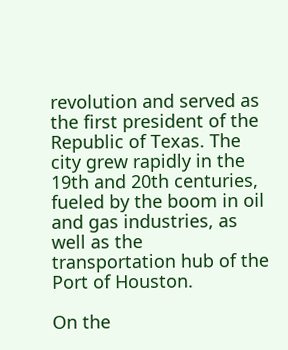revolution and served as the first president of the Republic of Texas. The city grew rapidly in the 19th and 20th centuries, fueled by the boom in oil and gas industries, as well as the transportation hub of the Port of Houston.

On the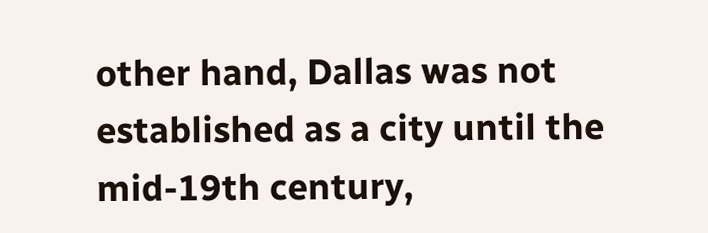other hand, Dallas was not established as a city until the mid-19th century,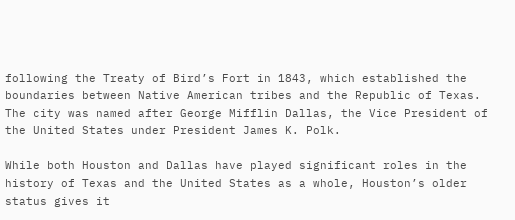following the Treaty of Bird’s Fort in 1843, which established the boundaries between Native American tribes and the Republic of Texas. The city was named after George Mifflin Dallas, the Vice President of the United States under President James K. Polk.

While both Houston and Dallas have played significant roles in the history of Texas and the United States as a whole, Houston’s older status gives it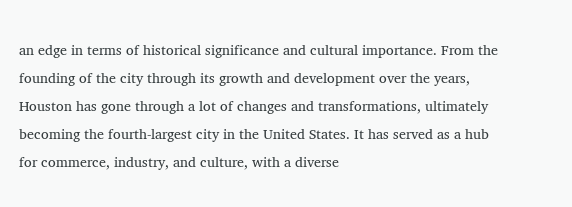an edge in terms of historical significance and cultural importance. From the founding of the city through its growth and development over the years, Houston has gone through a lot of changes and transformations, ultimately becoming the fourth-largest city in the United States. It has served as a hub for commerce, industry, and culture, with a diverse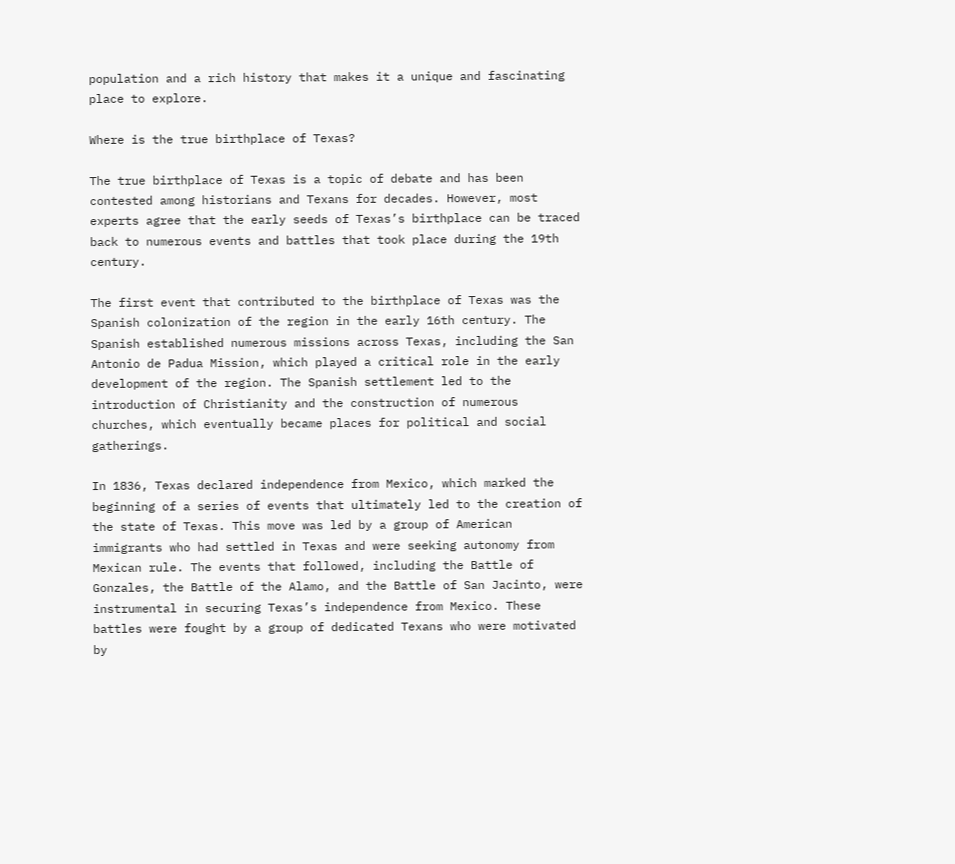population and a rich history that makes it a unique and fascinating place to explore.

Where is the true birthplace of Texas?

The true birthplace of Texas is a topic of debate and has been contested among historians and Texans for decades. However, most experts agree that the early seeds of Texas’s birthplace can be traced back to numerous events and battles that took place during the 19th century.

The first event that contributed to the birthplace of Texas was the Spanish colonization of the region in the early 16th century. The Spanish established numerous missions across Texas, including the San Antonio de Padua Mission, which played a critical role in the early development of the region. The Spanish settlement led to the introduction of Christianity and the construction of numerous churches, which eventually became places for political and social gatherings.

In 1836, Texas declared independence from Mexico, which marked the beginning of a series of events that ultimately led to the creation of the state of Texas. This move was led by a group of American immigrants who had settled in Texas and were seeking autonomy from Mexican rule. The events that followed, including the Battle of Gonzales, the Battle of the Alamo, and the Battle of San Jacinto, were instrumental in securing Texas’s independence from Mexico. These battles were fought by a group of dedicated Texans who were motivated by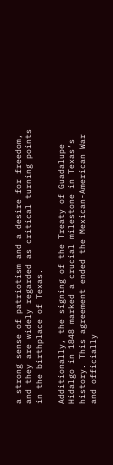a strong sense of patriotism and a desire for freedom, and they are widely regarded as critical turning points in the birthplace of Texas.

Additionally, the signing of the Treaty of Guadalupe Hidalgo in 1848 marked a crucial milestone in Texas’s history. This agreement ended the Mexican-American War and officially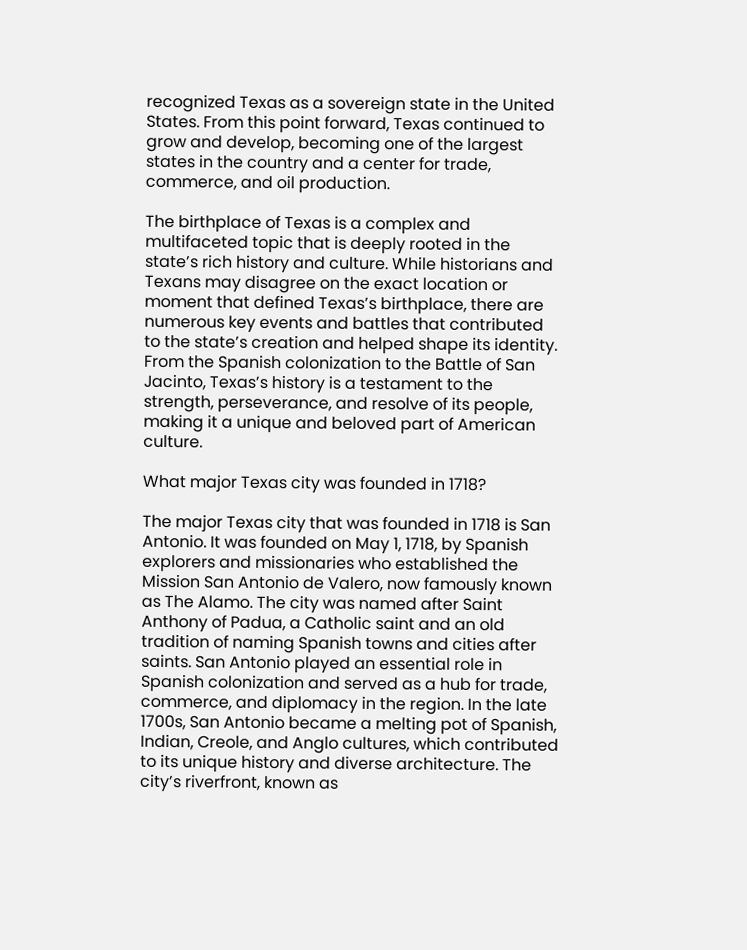recognized Texas as a sovereign state in the United States. From this point forward, Texas continued to grow and develop, becoming one of the largest states in the country and a center for trade, commerce, and oil production.

The birthplace of Texas is a complex and multifaceted topic that is deeply rooted in the state’s rich history and culture. While historians and Texans may disagree on the exact location or moment that defined Texas’s birthplace, there are numerous key events and battles that contributed to the state’s creation and helped shape its identity. From the Spanish colonization to the Battle of San Jacinto, Texas’s history is a testament to the strength, perseverance, and resolve of its people, making it a unique and beloved part of American culture.

What major Texas city was founded in 1718?

The major Texas city that was founded in 1718 is San Antonio. It was founded on May 1, 1718, by Spanish explorers and missionaries who established the Mission San Antonio de Valero, now famously known as The Alamo. The city was named after Saint Anthony of Padua, a Catholic saint and an old tradition of naming Spanish towns and cities after saints. San Antonio played an essential role in Spanish colonization and served as a hub for trade, commerce, and diplomacy in the region. In the late 1700s, San Antonio became a melting pot of Spanish, Indian, Creole, and Anglo cultures, which contributed to its unique history and diverse architecture. The city’s riverfront, known as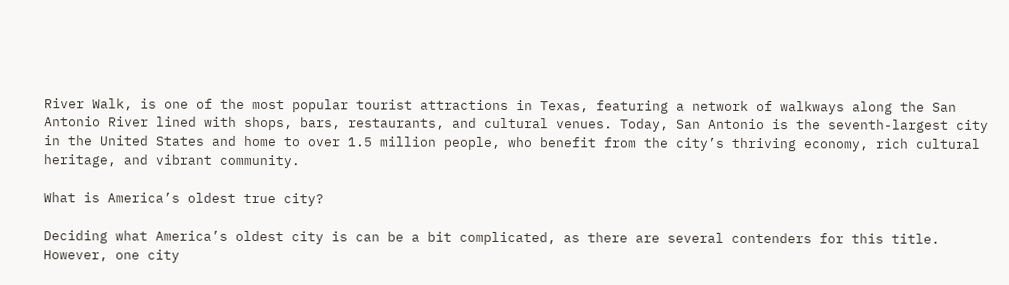River Walk, is one of the most popular tourist attractions in Texas, featuring a network of walkways along the San Antonio River lined with shops, bars, restaurants, and cultural venues. Today, San Antonio is the seventh-largest city in the United States and home to over 1.5 million people, who benefit from the city’s thriving economy, rich cultural heritage, and vibrant community.

What is America’s oldest true city?

Deciding what America’s oldest city is can be a bit complicated, as there are several contenders for this title. However, one city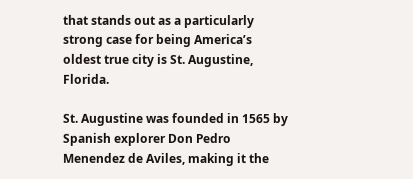that stands out as a particularly strong case for being America’s oldest true city is St. Augustine, Florida.

St. Augustine was founded in 1565 by Spanish explorer Don Pedro Menendez de Aviles, making it the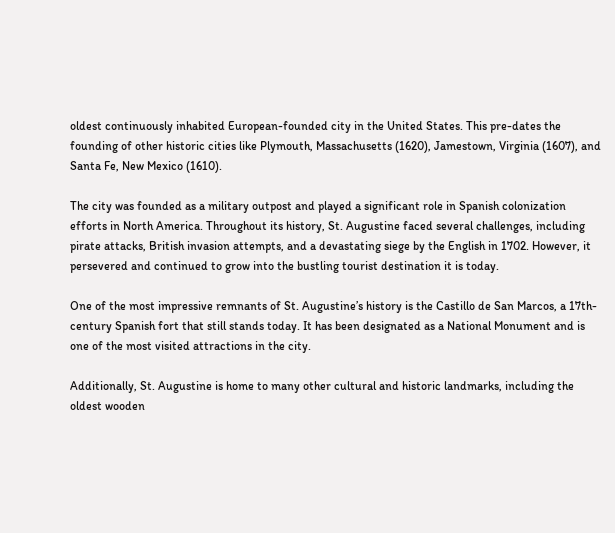oldest continuously inhabited European-founded city in the United States. This pre-dates the founding of other historic cities like Plymouth, Massachusetts (1620), Jamestown, Virginia (1607), and Santa Fe, New Mexico (1610).

The city was founded as a military outpost and played a significant role in Spanish colonization efforts in North America. Throughout its history, St. Augustine faced several challenges, including pirate attacks, British invasion attempts, and a devastating siege by the English in 1702. However, it persevered and continued to grow into the bustling tourist destination it is today.

One of the most impressive remnants of St. Augustine’s history is the Castillo de San Marcos, a 17th-century Spanish fort that still stands today. It has been designated as a National Monument and is one of the most visited attractions in the city.

Additionally, St. Augustine is home to many other cultural and historic landmarks, including the oldest wooden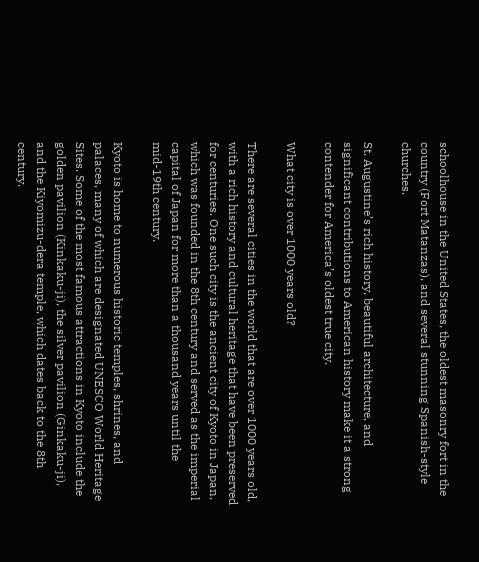schoolhouse in the United States, the oldest masonry fort in the country (Fort Matanzas), and several stunning Spanish-style churches.

St. Augustine’s rich history, beautiful architecture, and significant contributions to American history make it a strong contender for America’s oldest true city.

What city is over 1000 years old?

There are several cities in the world that are over 1000 years old, with a rich history and cultural heritage that have been preserved for centuries. One such city is the ancient city of Kyoto in Japan, which was founded in the 8th century and served as the imperial capital of Japan for more than a thousand years until the mid-19th century.

Kyoto is home to numerous historic temples, shrines, and palaces, many of which are designated UNESCO World Heritage Sites. Some of the most famous attractions in Kyoto include the golden pavilion (Kinkaku-ji), the silver pavilion (Ginkaku-ji), and the Kiyomizu-dera temple, which dates back to the 8th century.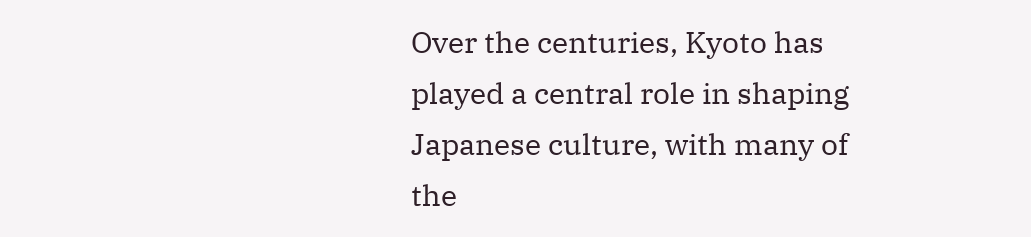Over the centuries, Kyoto has played a central role in shaping Japanese culture, with many of the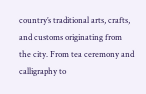country’s traditional arts, crafts, and customs originating from the city. From tea ceremony and calligraphy to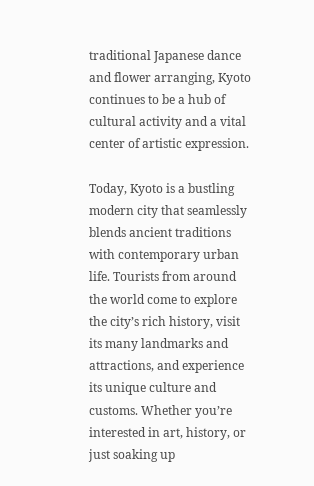traditional Japanese dance and flower arranging, Kyoto continues to be a hub of cultural activity and a vital center of artistic expression.

Today, Kyoto is a bustling modern city that seamlessly blends ancient traditions with contemporary urban life. Tourists from around the world come to explore the city’s rich history, visit its many landmarks and attractions, and experience its unique culture and customs. Whether you’re interested in art, history, or just soaking up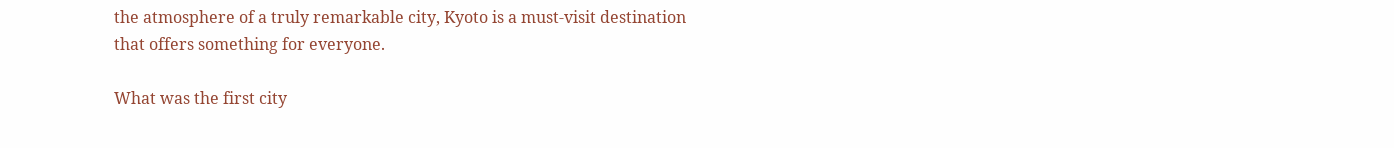the atmosphere of a truly remarkable city, Kyoto is a must-visit destination that offers something for everyone.

What was the first city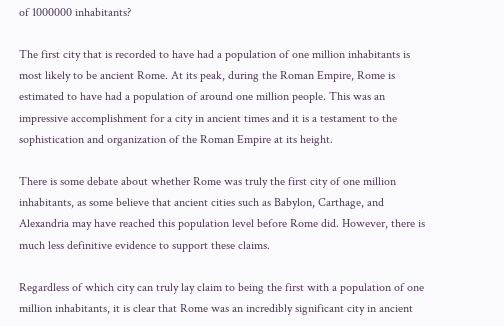of 1000000 inhabitants?

The first city that is recorded to have had a population of one million inhabitants is most likely to be ancient Rome. At its peak, during the Roman Empire, Rome is estimated to have had a population of around one million people. This was an impressive accomplishment for a city in ancient times and it is a testament to the sophistication and organization of the Roman Empire at its height.

There is some debate about whether Rome was truly the first city of one million inhabitants, as some believe that ancient cities such as Babylon, Carthage, and Alexandria may have reached this population level before Rome did. However, there is much less definitive evidence to support these claims.

Regardless of which city can truly lay claim to being the first with a population of one million inhabitants, it is clear that Rome was an incredibly significant city in ancient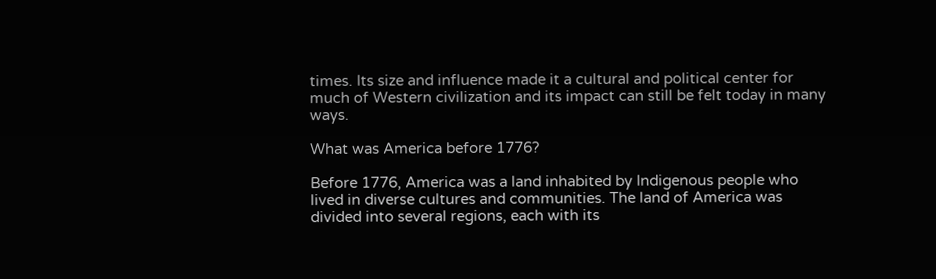times. Its size and influence made it a cultural and political center for much of Western civilization and its impact can still be felt today in many ways.

What was America before 1776?

Before 1776, America was a land inhabited by Indigenous people who lived in diverse cultures and communities. The land of America was divided into several regions, each with its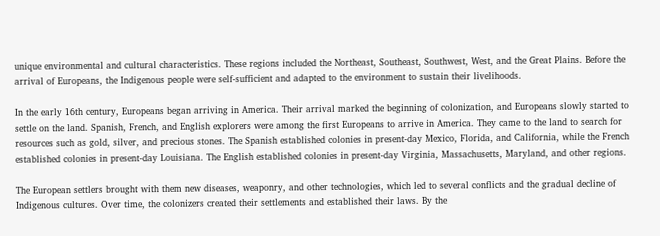unique environmental and cultural characteristics. These regions included the Northeast, Southeast, Southwest, West, and the Great Plains. Before the arrival of Europeans, the Indigenous people were self-sufficient and adapted to the environment to sustain their livelihoods.

In the early 16th century, Europeans began arriving in America. Their arrival marked the beginning of colonization, and Europeans slowly started to settle on the land. Spanish, French, and English explorers were among the first Europeans to arrive in America. They came to the land to search for resources such as gold, silver, and precious stones. The Spanish established colonies in present-day Mexico, Florida, and California, while the French established colonies in present-day Louisiana. The English established colonies in present-day Virginia, Massachusetts, Maryland, and other regions.

The European settlers brought with them new diseases, weaponry, and other technologies, which led to several conflicts and the gradual decline of Indigenous cultures. Over time, the colonizers created their settlements and established their laws. By the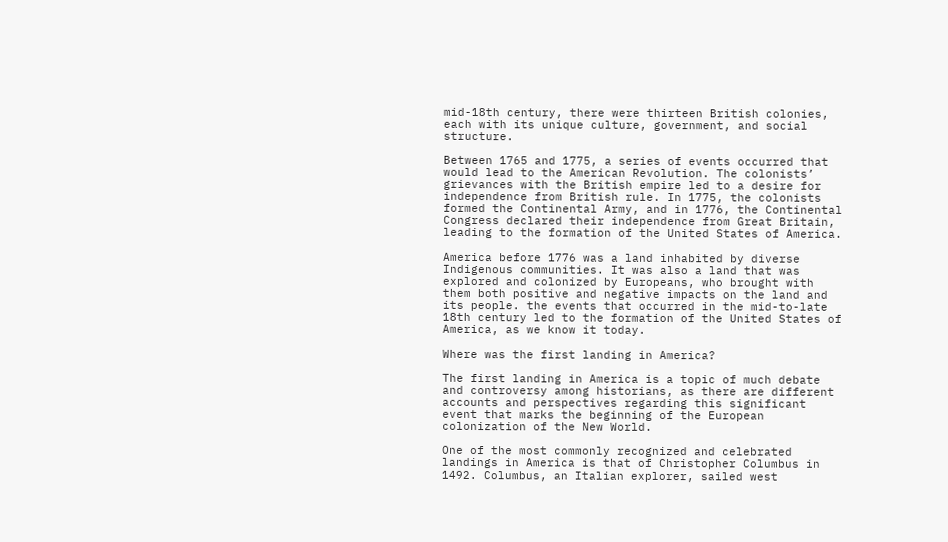mid-18th century, there were thirteen British colonies, each with its unique culture, government, and social structure.

Between 1765 and 1775, a series of events occurred that would lead to the American Revolution. The colonists’ grievances with the British empire led to a desire for independence from British rule. In 1775, the colonists formed the Continental Army, and in 1776, the Continental Congress declared their independence from Great Britain, leading to the formation of the United States of America.

America before 1776 was a land inhabited by diverse Indigenous communities. It was also a land that was explored and colonized by Europeans, who brought with them both positive and negative impacts on the land and its people. the events that occurred in the mid-to-late 18th century led to the formation of the United States of America, as we know it today.

Where was the first landing in America?

The first landing in America is a topic of much debate and controversy among historians, as there are different accounts and perspectives regarding this significant event that marks the beginning of the European colonization of the New World.

One of the most commonly recognized and celebrated landings in America is that of Christopher Columbus in 1492. Columbus, an Italian explorer, sailed west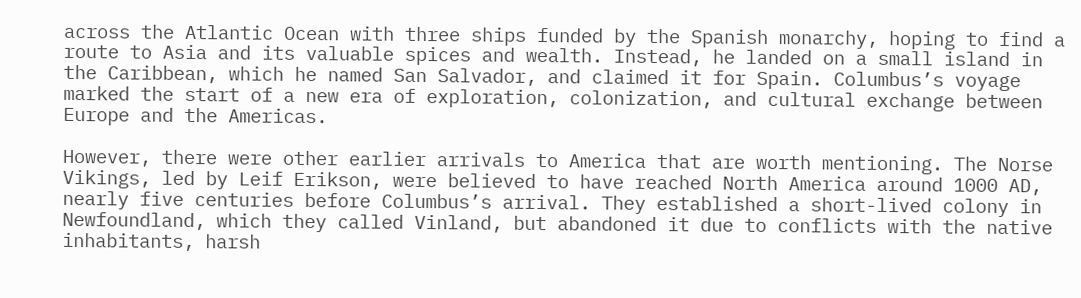across the Atlantic Ocean with three ships funded by the Spanish monarchy, hoping to find a route to Asia and its valuable spices and wealth. Instead, he landed on a small island in the Caribbean, which he named San Salvador, and claimed it for Spain. Columbus’s voyage marked the start of a new era of exploration, colonization, and cultural exchange between Europe and the Americas.

However, there were other earlier arrivals to America that are worth mentioning. The Norse Vikings, led by Leif Erikson, were believed to have reached North America around 1000 AD, nearly five centuries before Columbus’s arrival. They established a short-lived colony in Newfoundland, which they called Vinland, but abandoned it due to conflicts with the native inhabitants, harsh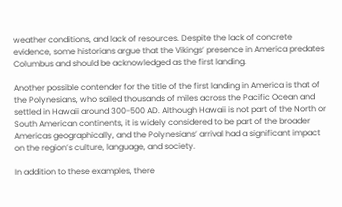weather conditions, and lack of resources. Despite the lack of concrete evidence, some historians argue that the Vikings’ presence in America predates Columbus and should be acknowledged as the first landing.

Another possible contender for the title of the first landing in America is that of the Polynesians, who sailed thousands of miles across the Pacific Ocean and settled in Hawaii around 300-500 AD. Although Hawaii is not part of the North or South American continents, it is widely considered to be part of the broader Americas geographically, and the Polynesians’ arrival had a significant impact on the region’s culture, language, and society.

In addition to these examples, there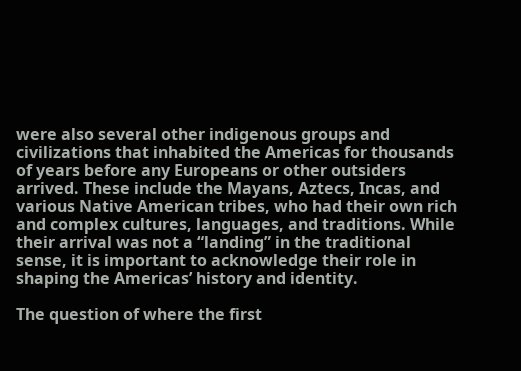were also several other indigenous groups and civilizations that inhabited the Americas for thousands of years before any Europeans or other outsiders arrived. These include the Mayans, Aztecs, Incas, and various Native American tribes, who had their own rich and complex cultures, languages, and traditions. While their arrival was not a “landing” in the traditional sense, it is important to acknowledge their role in shaping the Americas’ history and identity.

The question of where the first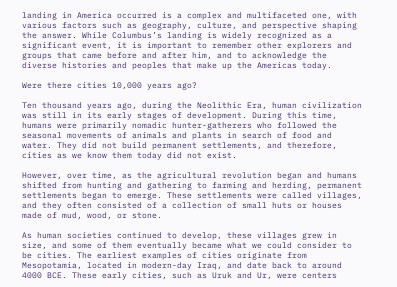landing in America occurred is a complex and multifaceted one, with various factors such as geography, culture, and perspective shaping the answer. While Columbus’s landing is widely recognized as a significant event, it is important to remember other explorers and groups that came before and after him, and to acknowledge the diverse histories and peoples that make up the Americas today.

Were there cities 10,000 years ago?

Ten thousand years ago, during the Neolithic Era, human civilization was still in its early stages of development. During this time, humans were primarily nomadic hunter-gatherers who followed the seasonal movements of animals and plants in search of food and water. They did not build permanent settlements, and therefore, cities as we know them today did not exist.

However, over time, as the agricultural revolution began and humans shifted from hunting and gathering to farming and herding, permanent settlements began to emerge. These settlements were called villages, and they often consisted of a collection of small huts or houses made of mud, wood, or stone.

As human societies continued to develop, these villages grew in size, and some of them eventually became what we could consider to be cities. The earliest examples of cities originate from Mesopotamia, located in modern-day Iraq, and date back to around 4000 BCE. These early cities, such as Uruk and Ur, were centers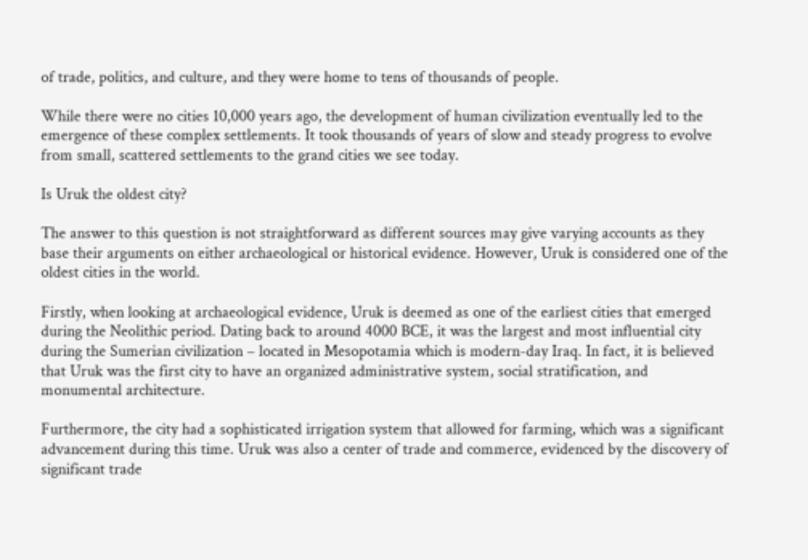of trade, politics, and culture, and they were home to tens of thousands of people.

While there were no cities 10,000 years ago, the development of human civilization eventually led to the emergence of these complex settlements. It took thousands of years of slow and steady progress to evolve from small, scattered settlements to the grand cities we see today.

Is Uruk the oldest city?

The answer to this question is not straightforward as different sources may give varying accounts as they base their arguments on either archaeological or historical evidence. However, Uruk is considered one of the oldest cities in the world.

Firstly, when looking at archaeological evidence, Uruk is deemed as one of the earliest cities that emerged during the Neolithic period. Dating back to around 4000 BCE, it was the largest and most influential city during the Sumerian civilization – located in Mesopotamia which is modern-day Iraq. In fact, it is believed that Uruk was the first city to have an organized administrative system, social stratification, and monumental architecture.

Furthermore, the city had a sophisticated irrigation system that allowed for farming, which was a significant advancement during this time. Uruk was also a center of trade and commerce, evidenced by the discovery of significant trade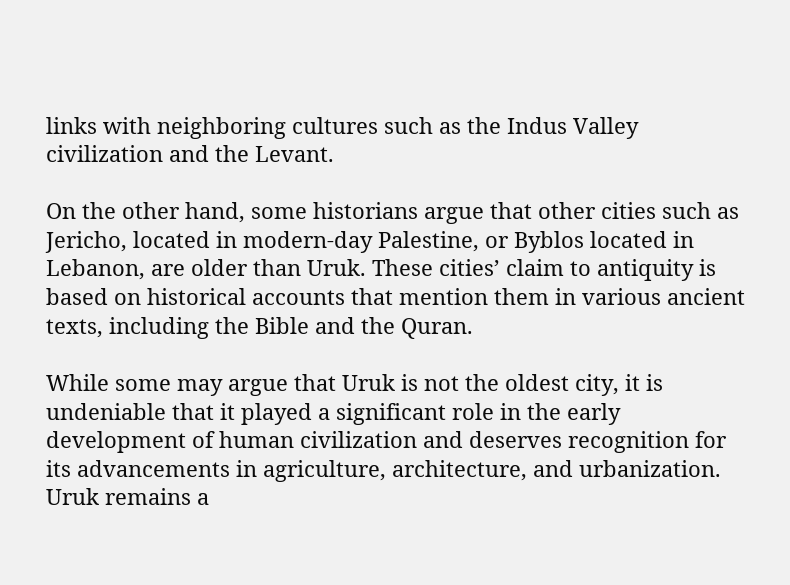links with neighboring cultures such as the Indus Valley civilization and the Levant.

On the other hand, some historians argue that other cities such as Jericho, located in modern-day Palestine, or Byblos located in Lebanon, are older than Uruk. These cities’ claim to antiquity is based on historical accounts that mention them in various ancient texts, including the Bible and the Quran.

While some may argue that Uruk is not the oldest city, it is undeniable that it played a significant role in the early development of human civilization and deserves recognition for its advancements in agriculture, architecture, and urbanization. Uruk remains a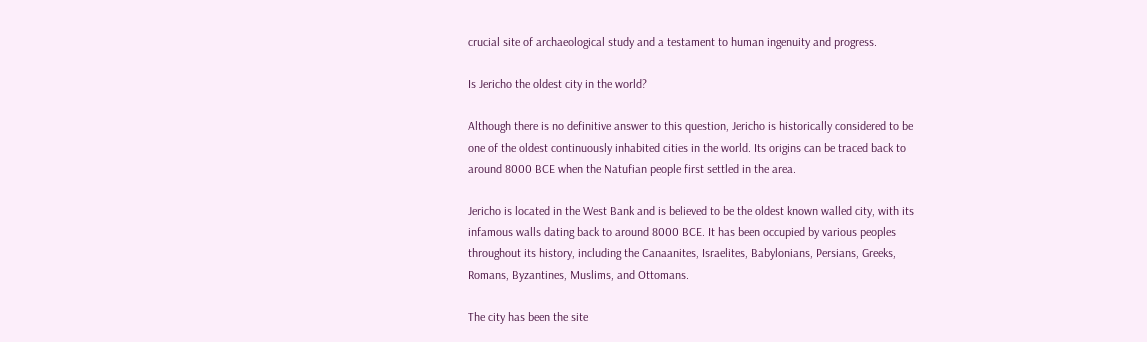crucial site of archaeological study and a testament to human ingenuity and progress.

Is Jericho the oldest city in the world?

Although there is no definitive answer to this question, Jericho is historically considered to be one of the oldest continuously inhabited cities in the world. Its origins can be traced back to around 8000 BCE when the Natufian people first settled in the area.

Jericho is located in the West Bank and is believed to be the oldest known walled city, with its infamous walls dating back to around 8000 BCE. It has been occupied by various peoples throughout its history, including the Canaanites, Israelites, Babylonians, Persians, Greeks, Romans, Byzantines, Muslims, and Ottomans.

The city has been the site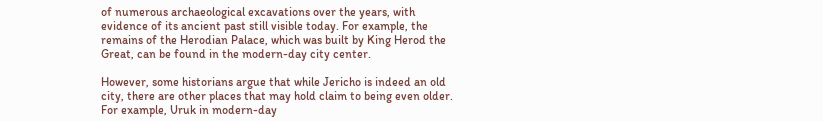of numerous archaeological excavations over the years, with evidence of its ancient past still visible today. For example, the remains of the Herodian Palace, which was built by King Herod the Great, can be found in the modern-day city center.

However, some historians argue that while Jericho is indeed an old city, there are other places that may hold claim to being even older. For example, Uruk in modern-day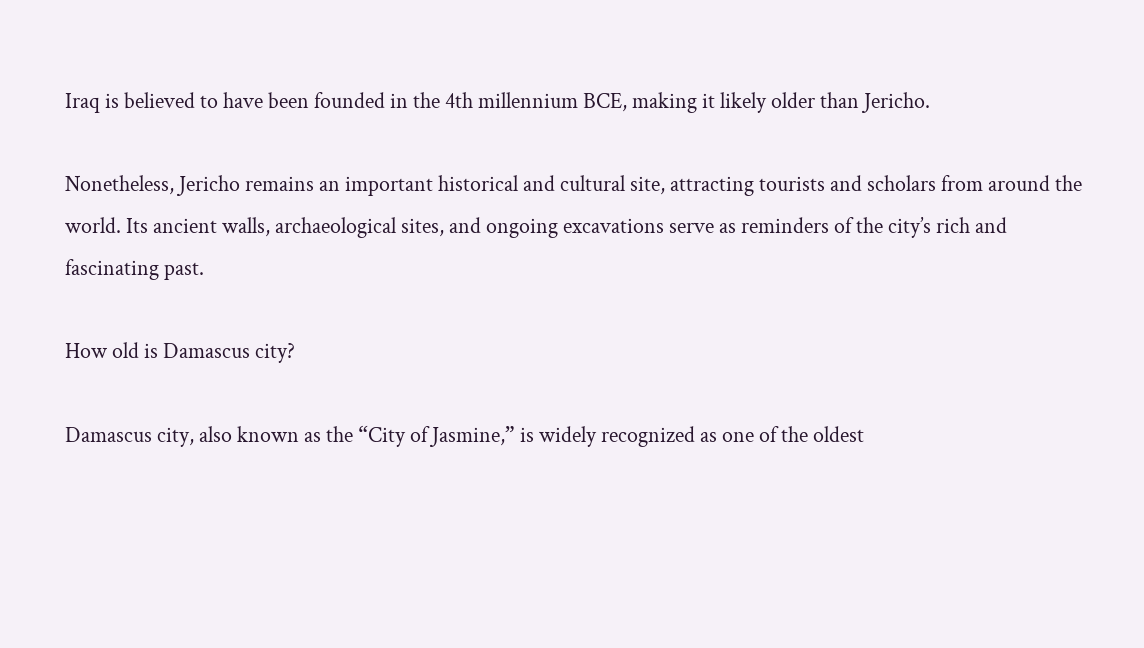Iraq is believed to have been founded in the 4th millennium BCE, making it likely older than Jericho.

Nonetheless, Jericho remains an important historical and cultural site, attracting tourists and scholars from around the world. Its ancient walls, archaeological sites, and ongoing excavations serve as reminders of the city’s rich and fascinating past.

How old is Damascus city?

Damascus city, also known as the “City of Jasmine,” is widely recognized as one of the oldest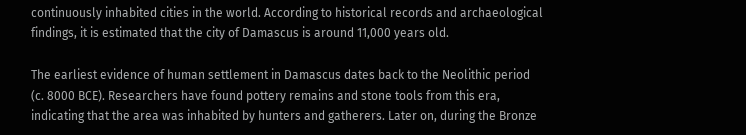continuously inhabited cities in the world. According to historical records and archaeological findings, it is estimated that the city of Damascus is around 11,000 years old.

The earliest evidence of human settlement in Damascus dates back to the Neolithic period (c. 8000 BCE). Researchers have found pottery remains and stone tools from this era, indicating that the area was inhabited by hunters and gatherers. Later on, during the Bronze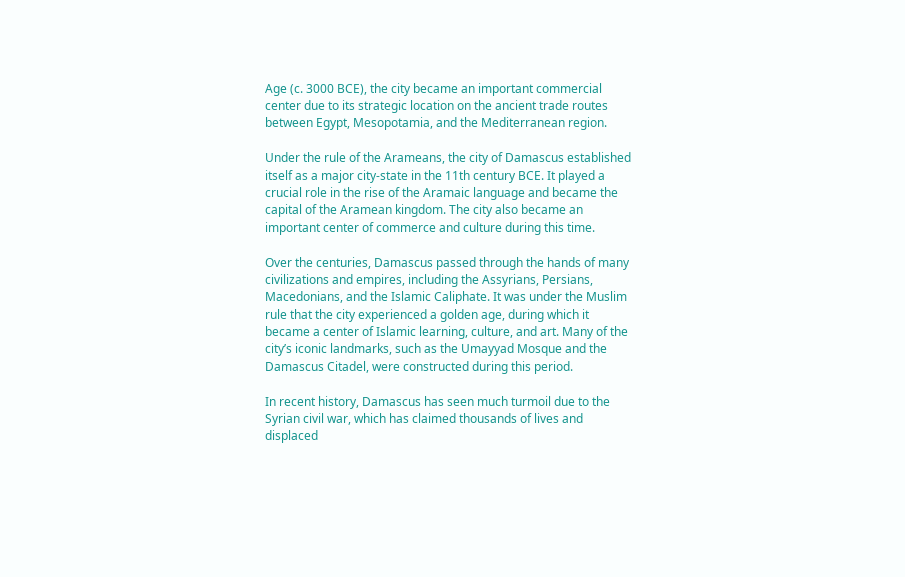Age (c. 3000 BCE), the city became an important commercial center due to its strategic location on the ancient trade routes between Egypt, Mesopotamia, and the Mediterranean region.

Under the rule of the Arameans, the city of Damascus established itself as a major city-state in the 11th century BCE. It played a crucial role in the rise of the Aramaic language and became the capital of the Aramean kingdom. The city also became an important center of commerce and culture during this time.

Over the centuries, Damascus passed through the hands of many civilizations and empires, including the Assyrians, Persians, Macedonians, and the Islamic Caliphate. It was under the Muslim rule that the city experienced a golden age, during which it became a center of Islamic learning, culture, and art. Many of the city’s iconic landmarks, such as the Umayyad Mosque and the Damascus Citadel, were constructed during this period.

In recent history, Damascus has seen much turmoil due to the Syrian civil war, which has claimed thousands of lives and displaced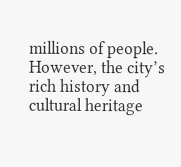millions of people. However, the city’s rich history and cultural heritage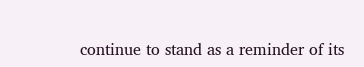continue to stand as a reminder of its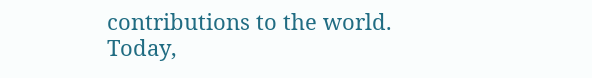contributions to the world. Today,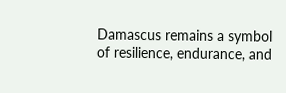Damascus remains a symbol of resilience, endurance, and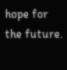hope for the future.